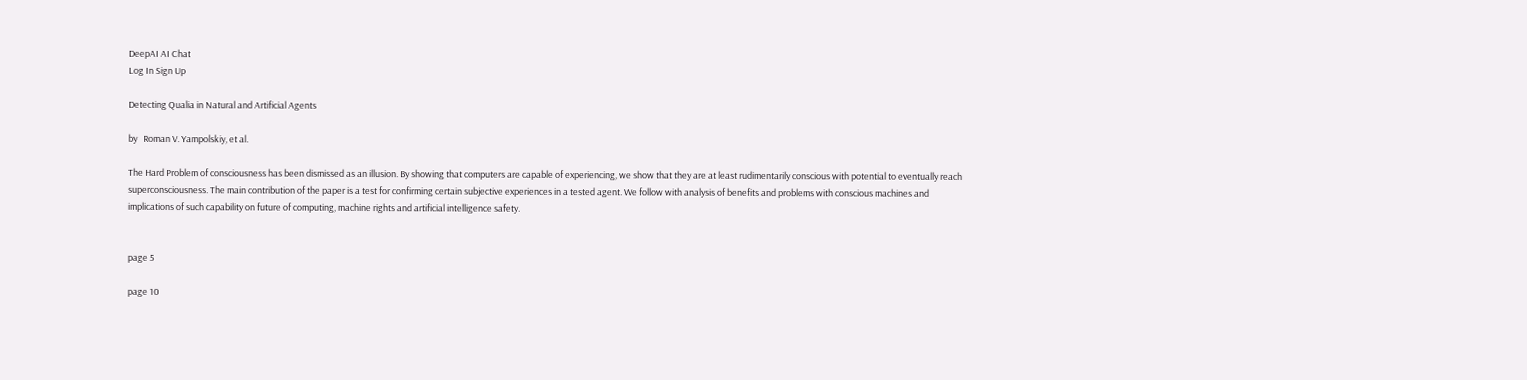DeepAI AI Chat
Log In Sign Up

Detecting Qualia in Natural and Artificial Agents

by   Roman V. Yampolskiy, et al.

The Hard Problem of consciousness has been dismissed as an illusion. By showing that computers are capable of experiencing, we show that they are at least rudimentarily conscious with potential to eventually reach superconsciousness. The main contribution of the paper is a test for confirming certain subjective experiences in a tested agent. We follow with analysis of benefits and problems with conscious machines and implications of such capability on future of computing, machine rights and artificial intelligence safety.


page 5

page 10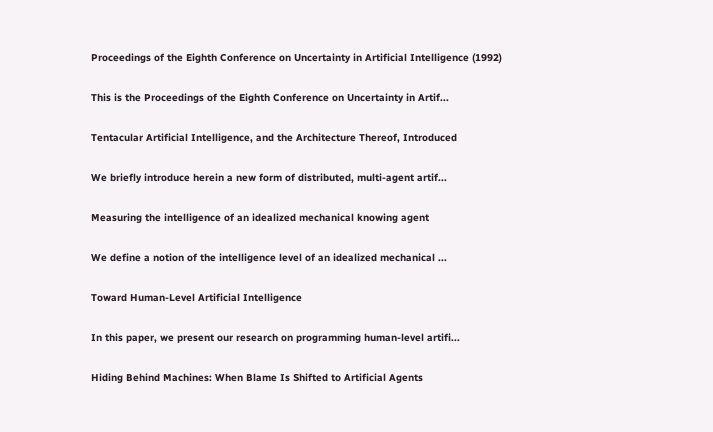Proceedings of the Eighth Conference on Uncertainty in Artificial Intelligence (1992)

This is the Proceedings of the Eighth Conference on Uncertainty in Artif...

Tentacular Artificial Intelligence, and the Architecture Thereof, Introduced

We briefly introduce herein a new form of distributed, multi-agent artif...

Measuring the intelligence of an idealized mechanical knowing agent

We define a notion of the intelligence level of an idealized mechanical ...

Toward Human-Level Artificial Intelligence

In this paper, we present our research on programming human-level artifi...

Hiding Behind Machines: When Blame Is Shifted to Artificial Agents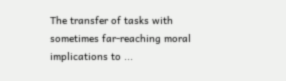The transfer of tasks with sometimes far-reaching moral implications to ...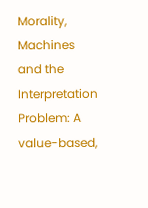Morality, Machines and the Interpretation Problem: A value-based,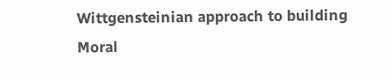Wittgensteinian approach to building Moral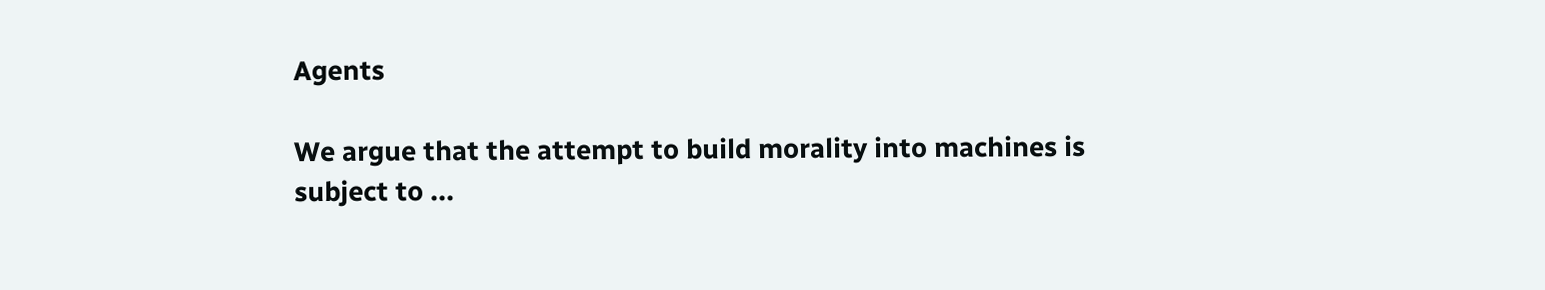Agents

We argue that the attempt to build morality into machines is subject to ...